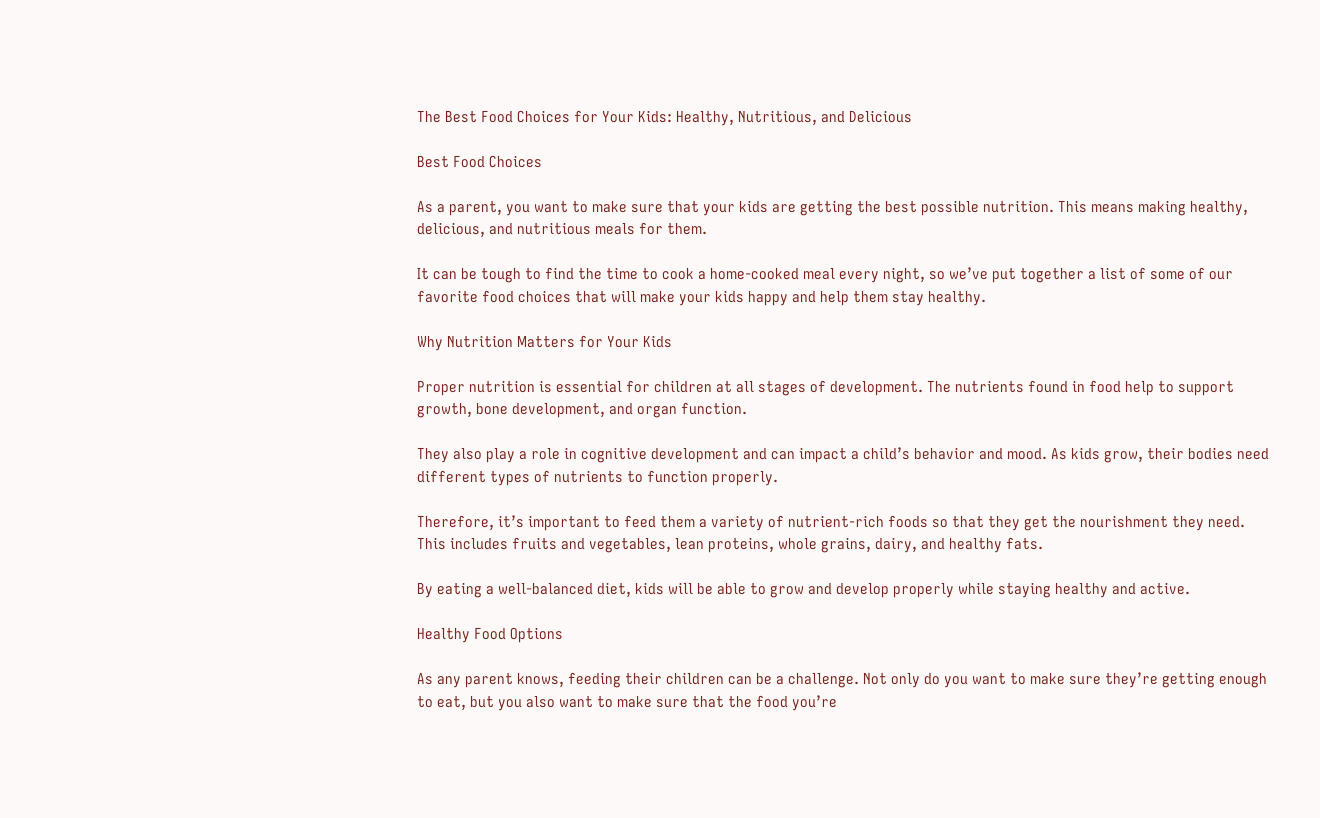The Best Food Choices for Your Kids: Healthy, Nutritious, and Delicious

Best Food Choices

As a parent, you want to make sure that your kids are getting the best possible nutrition. This means making healthy, delicious, and nutritious meals for them.

It can be tough to find the time to cook a home-cooked meal every night, so we’ve put together a list of some of our favorite food choices that will make your kids happy and help them stay healthy.

Why Nutrition Matters for Your Kids

Proper nutrition is essential for children at all stages of development. The nutrients found in food help to support growth, bone development, and organ function.

They also play a role in cognitive development and can impact a child’s behavior and mood. As kids grow, their bodies need different types of nutrients to function properly.

Therefore, it’s important to feed them a variety of nutrient-rich foods so that they get the nourishment they need. This includes fruits and vegetables, lean proteins, whole grains, dairy, and healthy fats.

By eating a well-balanced diet, kids will be able to grow and develop properly while staying healthy and active.

Healthy Food Options

As any parent knows, feeding their children can be a challenge. Not only do you want to make sure they’re getting enough to eat, but you also want to make sure that the food you’re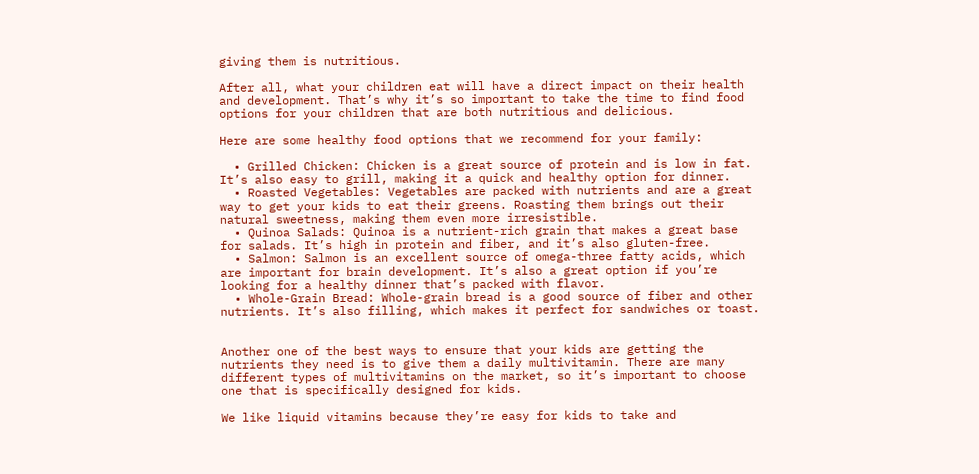giving them is nutritious.

After all, what your children eat will have a direct impact on their health and development. That’s why it’s so important to take the time to find food options for your children that are both nutritious and delicious.

Here are some healthy food options that we recommend for your family:

  • Grilled Chicken: Chicken is a great source of protein and is low in fat. It’s also easy to grill, making it a quick and healthy option for dinner.
  • Roasted Vegetables: Vegetables are packed with nutrients and are a great way to get your kids to eat their greens. Roasting them brings out their natural sweetness, making them even more irresistible.
  • Quinoa Salads: Quinoa is a nutrient-rich grain that makes a great base for salads. It’s high in protein and fiber, and it’s also gluten-free.
  • Salmon: Salmon is an excellent source of omega-three fatty acids, which are important for brain development. It’s also a great option if you’re looking for a healthy dinner that’s packed with flavor.
  • Whole-Grain Bread: Whole-grain bread is a good source of fiber and other nutrients. It’s also filling, which makes it perfect for sandwiches or toast.


Another one of the best ways to ensure that your kids are getting the nutrients they need is to give them a daily multivitamin. There are many different types of multivitamins on the market, so it’s important to choose one that is specifically designed for kids.

We like liquid vitamins because they’re easy for kids to take and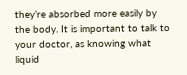they’re absorbed more easily by the body. It is important to talk to your doctor, as knowing what liquid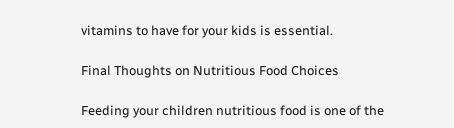vitamins to have for your kids is essential.

Final Thoughts on Nutritious Food Choices

Feeding your children nutritious food is one of the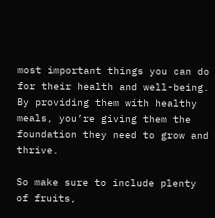most important things you can do for their health and well-being. By providing them with healthy meals, you’re giving them the foundation they need to grow and thrive.

So make sure to include plenty of fruits,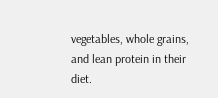vegetables, whole grains, and lean protein in their diet.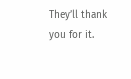They’ll thank you for it.